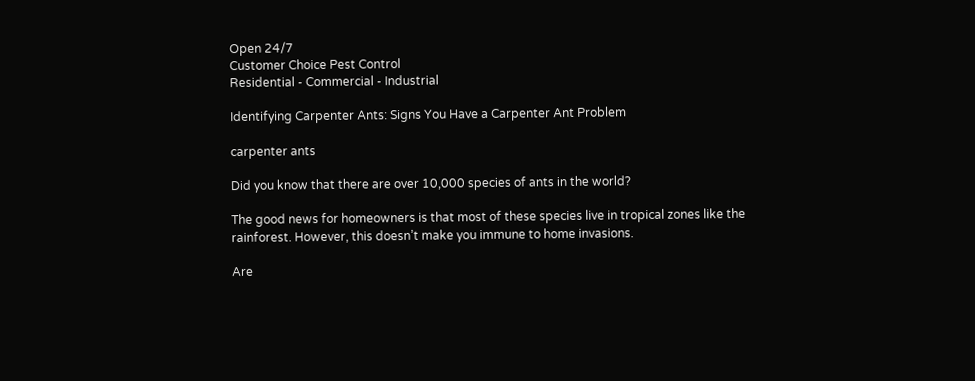Open 24/7
Customer Choice Pest Control
Residential - Commercial - Industrial

Identifying Carpenter Ants: Signs You Have a Carpenter Ant Problem

carpenter ants

Did you know that there are over 10,000 species of ants in the world?

The good news for homeowners is that most of these species live in tropical zones like the rainforest. However, this doesn’t make you immune to home invasions.

Are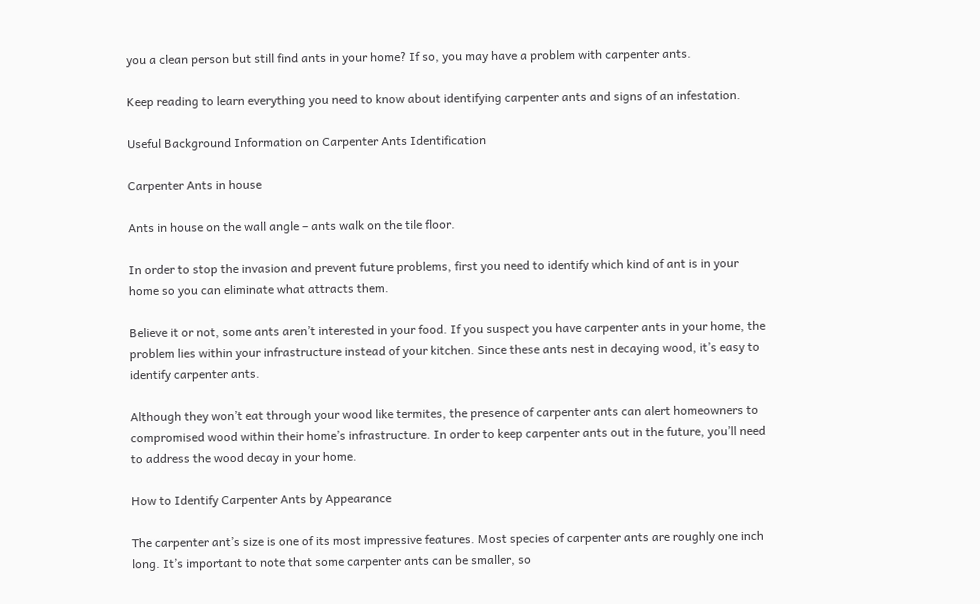you a clean person but still find ants in your home? If so, you may have a problem with carpenter ants.

Keep reading to learn everything you need to know about identifying carpenter ants and signs of an infestation.

Useful Background Information on Carpenter Ants Identification

Carpenter Ants in house

Ants in house on the wall angle – ants walk on the tile floor.

In order to stop the invasion and prevent future problems, first you need to identify which kind of ant is in your home so you can eliminate what attracts them.

Believe it or not, some ants aren’t interested in your food. If you suspect you have carpenter ants in your home, the problem lies within your infrastructure instead of your kitchen. Since these ants nest in decaying wood, it’s easy to identify carpenter ants.

Although they won’t eat through your wood like termites, the presence of carpenter ants can alert homeowners to compromised wood within their home’s infrastructure. In order to keep carpenter ants out in the future, you’ll need to address the wood decay in your home.

How to Identify Carpenter Ants by Appearance

The carpenter ant’s size is one of its most impressive features. Most species of carpenter ants are roughly one inch long. It’s important to note that some carpenter ants can be smaller, so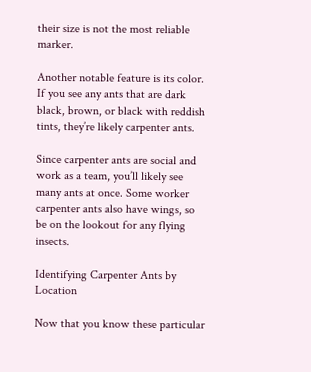their size is not the most reliable marker.

Another notable feature is its color. If you see any ants that are dark black, brown, or black with reddish tints, they’re likely carpenter ants.

Since carpenter ants are social and work as a team, you’ll likely see many ants at once. Some worker carpenter ants also have wings, so be on the lookout for any flying insects.

Identifying Carpenter Ants by Location

Now that you know these particular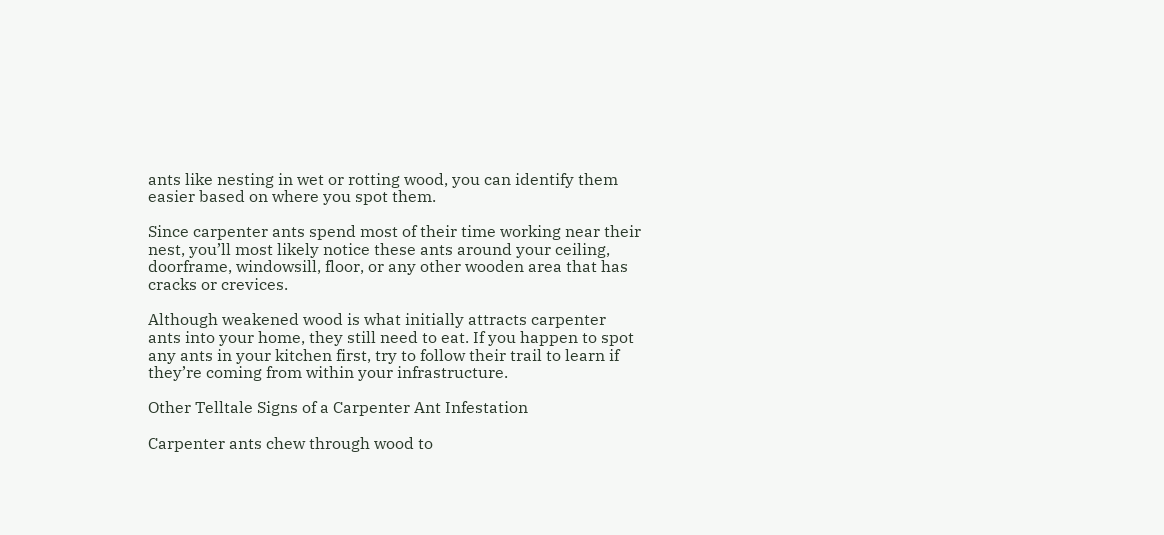ants like nesting in wet or rotting wood, you can identify them easier based on where you spot them.

Since carpenter ants spend most of their time working near their nest, you’ll most likely notice these ants around your ceiling, doorframe, windowsill, floor, or any other wooden area that has cracks or crevices.

Although weakened wood is what initially attracts carpenter ants into your home, they still need to eat. If you happen to spot any ants in your kitchen first, try to follow their trail to learn if they’re coming from within your infrastructure.

Other Telltale Signs of a Carpenter Ant Infestation

Carpenter ants chew through wood to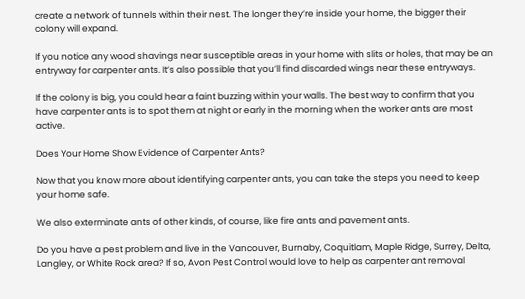create a network of tunnels within their nest. The longer they’re inside your home, the bigger their colony will expand.

If you notice any wood shavings near susceptible areas in your home with slits or holes, that may be an entryway for carpenter ants. It’s also possible that you’ll find discarded wings near these entryways.

If the colony is big, you could hear a faint buzzing within your walls. The best way to confirm that you have carpenter ants is to spot them at night or early in the morning when the worker ants are most active.

Does Your Home Show Evidence of Carpenter Ants?

Now that you know more about identifying carpenter ants, you can take the steps you need to keep your home safe.

We also exterminate ants of other kinds, of course, like fire ants and pavement ants.

Do you have a pest problem and live in the Vancouver, Burnaby, Coquitlam, Maple Ridge, Surrey, Delta, Langley, or White Rock area? If so, Avon Pest Control would love to help as carpenter ant removal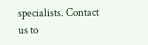specialists. Contact us to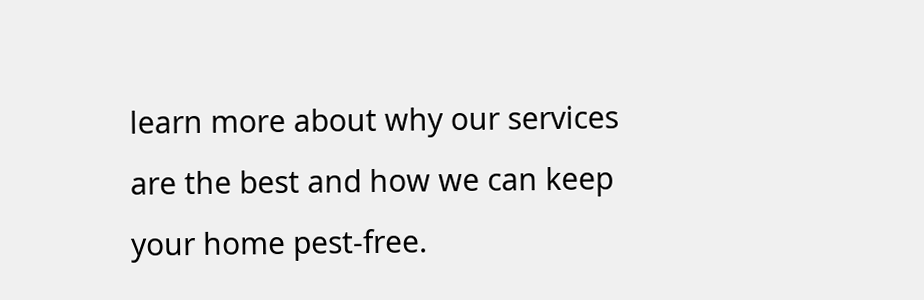learn more about why our services are the best and how we can keep your home pest-free.